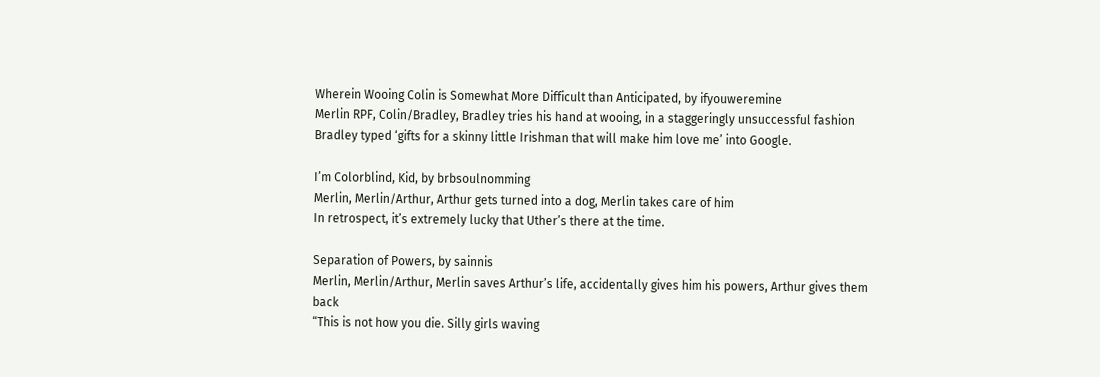Wherein Wooing Colin is Somewhat More Difficult than Anticipated, by ifyouweremine
Merlin RPF, Colin/Bradley, Bradley tries his hand at wooing, in a staggeringly unsuccessful fashion
Bradley typed ‘gifts for a skinny little Irishman that will make him love me’ into Google.

I’m Colorblind, Kid, by brbsoulnomming
Merlin, Merlin/Arthur, Arthur gets turned into a dog, Merlin takes care of him
In retrospect, it’s extremely lucky that Uther’s there at the time.

Separation of Powers, by sainnis
Merlin, Merlin/Arthur, Merlin saves Arthur’s life, accidentally gives him his powers, Arthur gives them back
“This is not how you die. Silly girls waving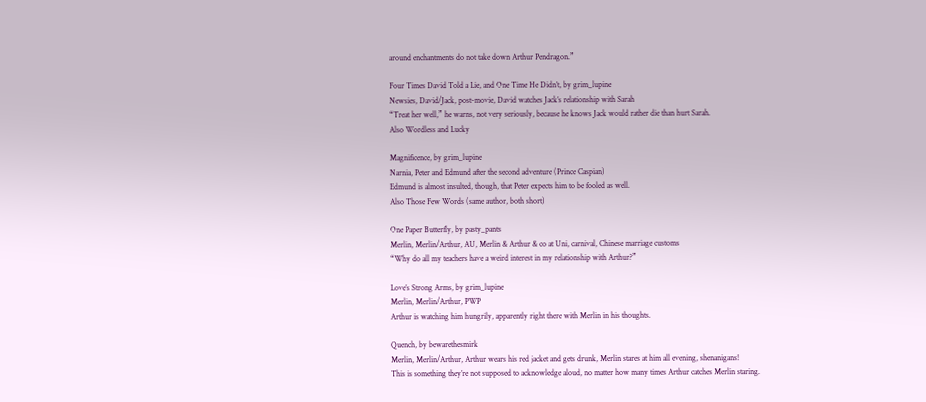around enchantments do not take down Arthur Pendragon.”

Four Times David Told a Lie, and One Time He Didn’t, by grim_lupine
Newsies, David/Jack, post-movie, David watches Jack’s relationship with Sarah
“Treat her well,” he warns, not very seriously, because he knows Jack would rather die than hurt Sarah.
Also Wordless and Lucky

Magnificence, by grim_lupine
Narnia, Peter and Edmund after the second adventure (Prince Caspian)
Edmund is almost insulted, though, that Peter expects him to be fooled as well.
Also Those Few Words (same author, both short)

One Paper Butterfly, by pasty_pants
Merlin, Merlin/Arthur, AU, Merlin & Arthur & co at Uni, carnival, Chinese marriage customs
“Why do all my teachers have a weird interest in my relationship with Arthur?”

Love’s Strong Arms, by grim_lupine
Merlin, Merlin/Arthur, PWP
Arthur is watching him hungrily, apparently right there with Merlin in his thoughts.

Quench, by bewarethesmirk
Merlin, Merlin/Arthur, Arthur wears his red jacket and gets drunk, Merlin stares at him all evening, shenanigans!
This is something they’re not supposed to acknowledge aloud, no matter how many times Arthur catches Merlin staring.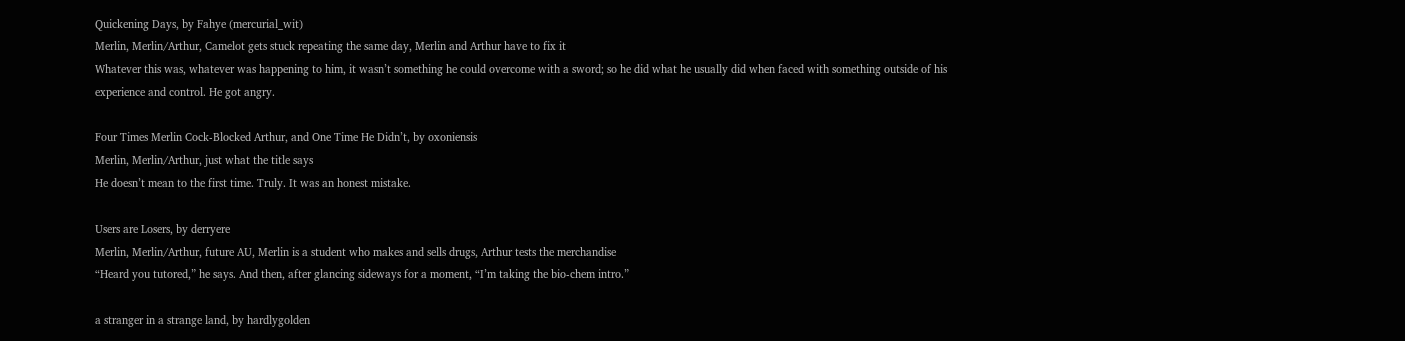Quickening Days, by Fahye (mercurial_wit)
Merlin, Merlin/Arthur, Camelot gets stuck repeating the same day, Merlin and Arthur have to fix it
Whatever this was, whatever was happening to him, it wasn’t something he could overcome with a sword; so he did what he usually did when faced with something outside of his experience and control. He got angry.

Four Times Merlin Cock-Blocked Arthur, and One Time He Didn’t, by oxoniensis
Merlin, Merlin/Arthur, just what the title says
He doesn’t mean to the first time. Truly. It was an honest mistake.

Users are Losers, by derryere
Merlin, Merlin/Arthur, future AU, Merlin is a student who makes and sells drugs, Arthur tests the merchandise
“Heard you tutored,” he says. And then, after glancing sideways for a moment, “I’m taking the bio-chem intro.”

a stranger in a strange land, by hardlygolden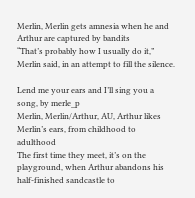Merlin, Merlin gets amnesia when he and Arthur are captured by bandits
“That’s probably how I usually do it,” Merlin said, in an attempt to fill the silence.

Lend me your ears and I’ll sing you a song, by merle_p
Merlin, Merlin/Arthur, AU, Arthur likes Merlin’s ears, from childhood to adulthood
The first time they meet, it’s on the playground, when Arthur abandons his half-finished sandcastle to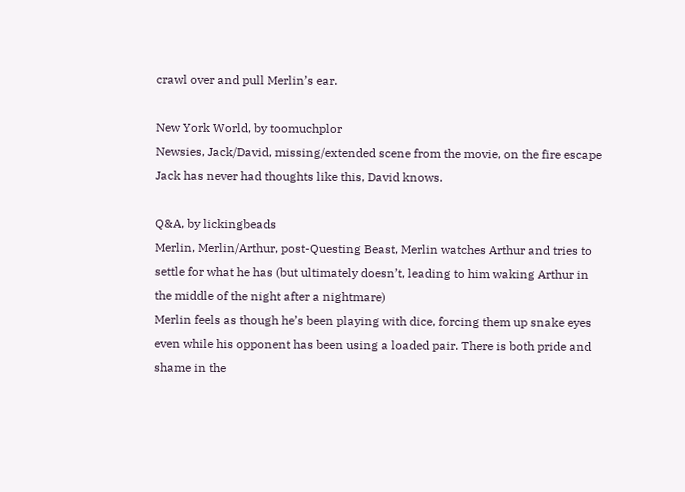crawl over and pull Merlin’s ear.

New York World, by toomuchplor
Newsies, Jack/David, missing/extended scene from the movie, on the fire escape
Jack has never had thoughts like this, David knows.

Q&A, by lickingbeads
Merlin, Merlin/Arthur, post-Questing Beast, Merlin watches Arthur and tries to settle for what he has (but ultimately doesn’t, leading to him waking Arthur in the middle of the night after a nightmare)
Merlin feels as though he’s been playing with dice, forcing them up snake eyes even while his opponent has been using a loaded pair. There is both pride and shame in the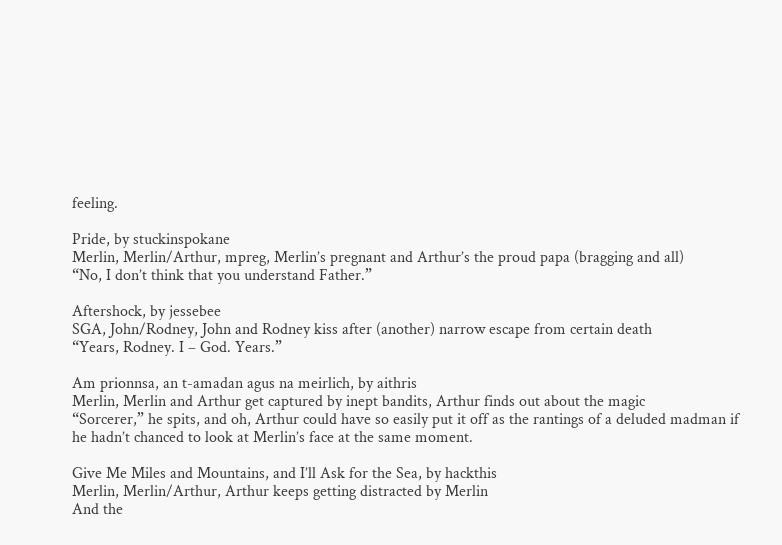feeling.

Pride, by stuckinspokane
Merlin, Merlin/Arthur, mpreg, Merlin’s pregnant and Arthur’s the proud papa (bragging and all)
“No, I don’t think that you understand Father.”

Aftershock, by jessebee
SGA, John/Rodney, John and Rodney kiss after (another) narrow escape from certain death
“Years, Rodney. I – God. Years.”

Am prionnsa, an t-amadan agus na meirlich, by aithris
Merlin, Merlin and Arthur get captured by inept bandits, Arthur finds out about the magic
“Sorcerer,” he spits, and oh, Arthur could have so easily put it off as the rantings of a deluded madman if he hadn’t chanced to look at Merlin’s face at the same moment.

Give Me Miles and Mountains, and I’ll Ask for the Sea, by hackthis
Merlin, Merlin/Arthur, Arthur keeps getting distracted by Merlin
And the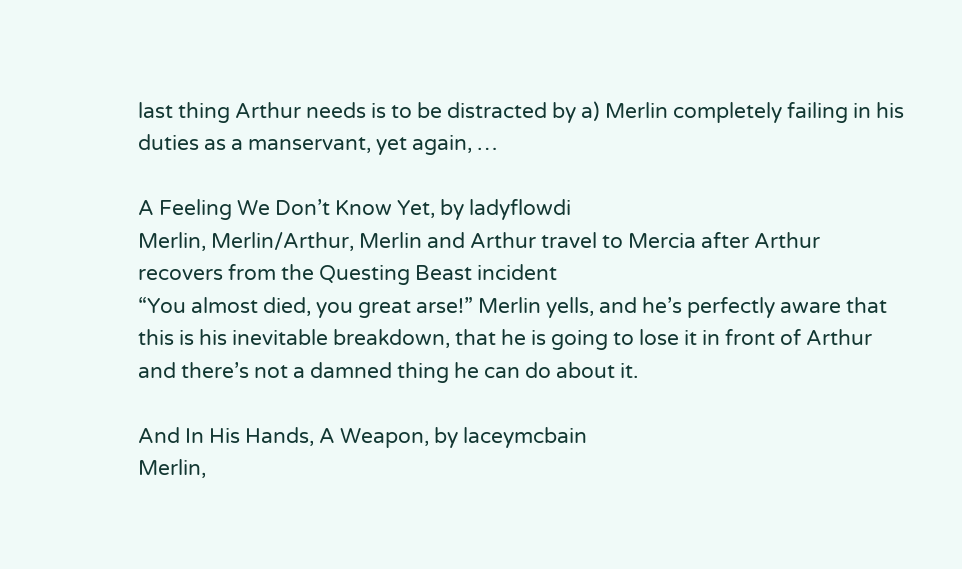last thing Arthur needs is to be distracted by a) Merlin completely failing in his duties as a manservant, yet again, …

A Feeling We Don’t Know Yet, by ladyflowdi
Merlin, Merlin/Arthur, Merlin and Arthur travel to Mercia after Arthur recovers from the Questing Beast incident
“You almost died, you great arse!” Merlin yells, and he’s perfectly aware that this is his inevitable breakdown, that he is going to lose it in front of Arthur and there’s not a damned thing he can do about it.

And In His Hands, A Weapon, by laceymcbain
Merlin,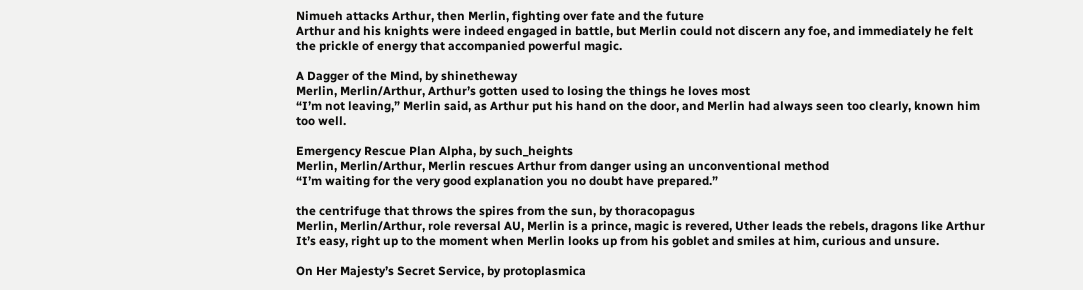Nimueh attacks Arthur, then Merlin, fighting over fate and the future
Arthur and his knights were indeed engaged in battle, but Merlin could not discern any foe, and immediately he felt the prickle of energy that accompanied powerful magic.

A Dagger of the Mind, by shinetheway
Merlin, Merlin/Arthur, Arthur’s gotten used to losing the things he loves most
“I’m not leaving,” Merlin said, as Arthur put his hand on the door, and Merlin had always seen too clearly, known him too well.

Emergency Rescue Plan Alpha, by such_heights
Merlin, Merlin/Arthur, Merlin rescues Arthur from danger using an unconventional method
“I’m waiting for the very good explanation you no doubt have prepared.”

the centrifuge that throws the spires from the sun, by thoracopagus
Merlin, Merlin/Arthur, role reversal AU, Merlin is a prince, magic is revered, Uther leads the rebels, dragons like Arthur
It’s easy, right up to the moment when Merlin looks up from his goblet and smiles at him, curious and unsure.

On Her Majesty’s Secret Service, by protoplasmica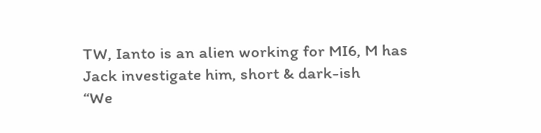TW, Ianto is an alien working for MI6, M has Jack investigate him, short & dark-ish
“We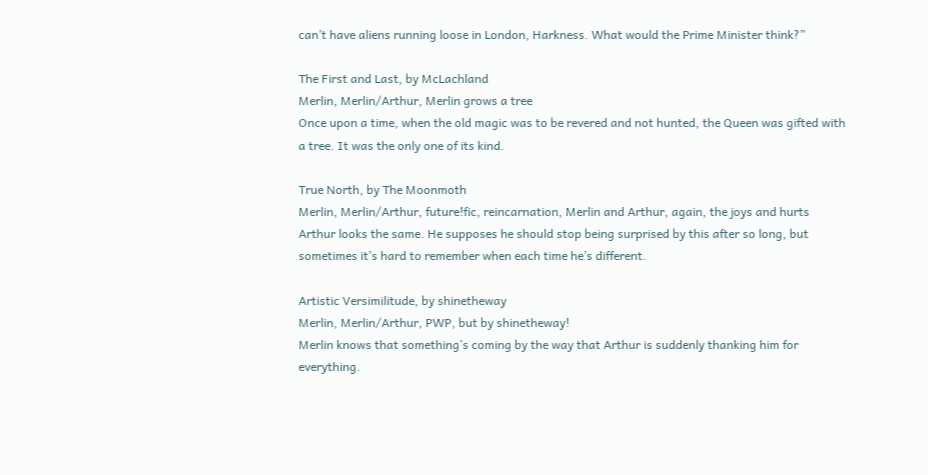can’t have aliens running loose in London, Harkness. What would the Prime Minister think?”

The First and Last, by McLachland
Merlin, Merlin/Arthur, Merlin grows a tree
Once upon a time, when the old magic was to be revered and not hunted, the Queen was gifted with a tree. It was the only one of its kind.

True North, by The Moonmoth
Merlin, Merlin/Arthur, future!fic, reincarnation, Merlin and Arthur, again, the joys and hurts
Arthur looks the same. He supposes he should stop being surprised by this after so long, but sometimes it’s hard to remember when each time he’s different.

Artistic Versimilitude, by shinetheway
Merlin, Merlin/Arthur, PWP, but by shinetheway!
Merlin knows that something’s coming by the way that Arthur is suddenly thanking him for everything.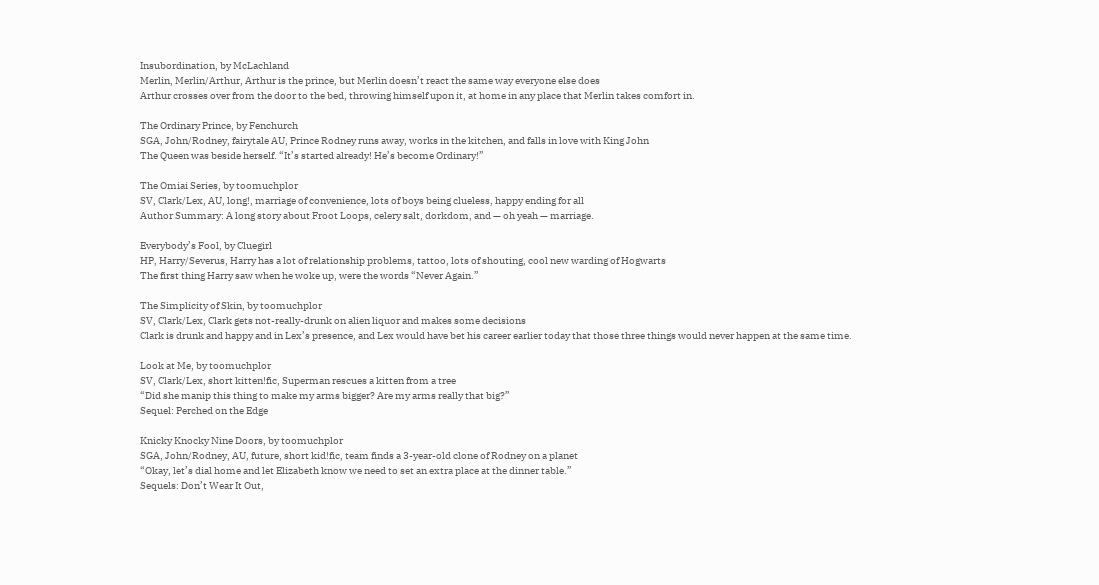Insubordination, by McLachland
Merlin, Merlin/Arthur, Arthur is the prince, but Merlin doesn’t react the same way everyone else does
Arthur crosses over from the door to the bed, throwing himself upon it, at home in any place that Merlin takes comfort in.

The Ordinary Prince, by Fenchurch
SGA, John/Rodney, fairytale AU, Prince Rodney runs away, works in the kitchen, and falls in love with King John
The Queen was beside herself. “It’s started already! He’s become Ordinary!”

The Omiai Series, by toomuchplor
SV, Clark/Lex, AU, long!, marriage of convenience, lots of boys being clueless, happy ending for all
Author Summary: A long story about Froot Loops, celery salt, dorkdom, and — oh yeah — marriage.

Everybody’s Fool, by Cluegirl
HP, Harry/Severus, Harry has a lot of relationship problems, tattoo, lots of shouting, cool new warding of Hogwarts
The first thing Harry saw when he woke up, were the words “Never Again.”

The Simplicity of Skin, by toomuchplor
SV, Clark/Lex, Clark gets not-really-drunk on alien liquor and makes some decisions
Clark is drunk and happy and in Lex’s presence, and Lex would have bet his career earlier today that those three things would never happen at the same time.

Look at Me, by toomuchplor
SV, Clark/Lex, short kitten!fic, Superman rescues a kitten from a tree
“Did she manip this thing to make my arms bigger? Are my arms really that big?”
Sequel: Perched on the Edge

Knicky Knocky Nine Doors, by toomuchplor
SGA, John/Rodney, AU, future, short kid!fic, team finds a 3-year-old clone of Rodney on a planet
“Okay, let’s dial home and let Elizabeth know we need to set an extra place at the dinner table.”
Sequels: Don’t Wear It Out,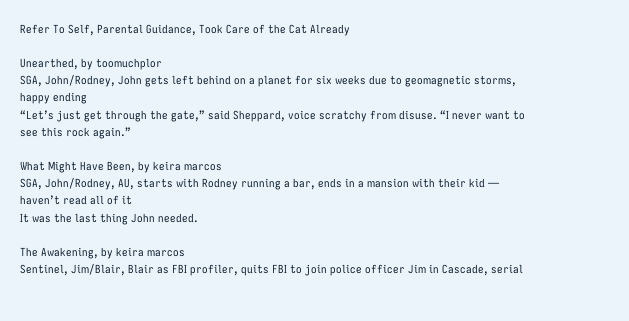Refer To Self, Parental Guidance, Took Care of the Cat Already

Unearthed, by toomuchplor
SGA, John/Rodney, John gets left behind on a planet for six weeks due to geomagnetic storms, happy ending
“Let’s just get through the gate,” said Sheppard, voice scratchy from disuse. “I never want to see this rock again.”

What Might Have Been, by keira marcos
SGA, John/Rodney, AU, starts with Rodney running a bar, ends in a mansion with their kid — haven’t read all of it
It was the last thing John needed.

The Awakening, by keira marcos
Sentinel, Jim/Blair, Blair as FBI profiler, quits FBI to join police officer Jim in Cascade, serial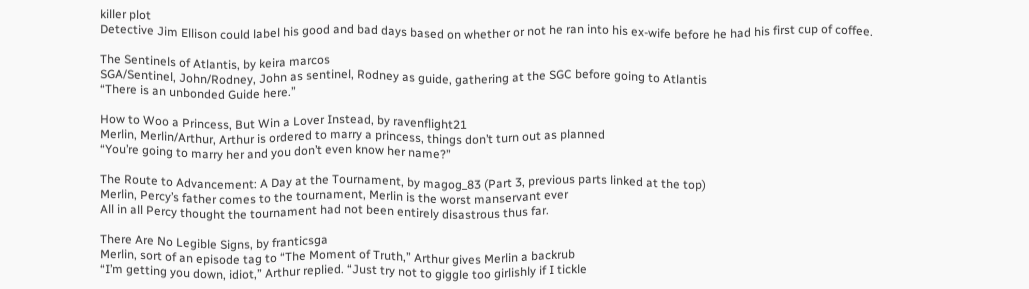killer plot
Detective Jim Ellison could label his good and bad days based on whether or not he ran into his ex-wife before he had his first cup of coffee.

The Sentinels of Atlantis, by keira marcos
SGA/Sentinel, John/Rodney, John as sentinel, Rodney as guide, gathering at the SGC before going to Atlantis
“There is an unbonded Guide here.”

How to Woo a Princess, But Win a Lover Instead, by ravenflight21
Merlin, Merlin/Arthur, Arthur is ordered to marry a princess, things don’t turn out as planned
“You’re going to marry her and you don’t even know her name?”

The Route to Advancement: A Day at the Tournament, by magog_83 (Part 3, previous parts linked at the top)
Merlin, Percy’s father comes to the tournament, Merlin is the worst manservant ever
All in all Percy thought the tournament had not been entirely disastrous thus far.

There Are No Legible Signs, by franticsga
Merlin, sort of an episode tag to “The Moment of Truth,” Arthur gives Merlin a backrub
“I’m getting you down, idiot,” Arthur replied. “Just try not to giggle too girlishly if I tickle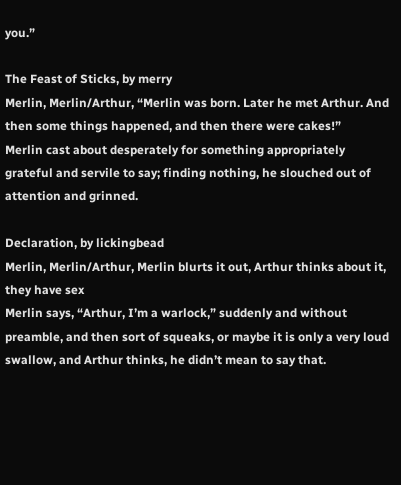you.”

The Feast of Sticks, by merry
Merlin, Merlin/Arthur, “Merlin was born. Later he met Arthur. And then some things happened, and then there were cakes!”
Merlin cast about desperately for something appropriately grateful and servile to say; finding nothing, he slouched out of attention and grinned.

Declaration, by lickingbead
Merlin, Merlin/Arthur, Merlin blurts it out, Arthur thinks about it, they have sex
Merlin says, “Arthur, I’m a warlock,” suddenly and without preamble, and then sort of squeaks, or maybe it is only a very loud swallow, and Arthur thinks, he didn’t mean to say that.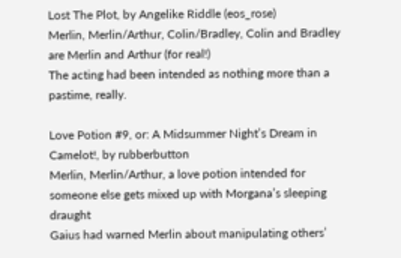Lost The Plot, by Angelike Riddle (eos_rose)
Merlin, Merlin/Arthur, Colin/Bradley, Colin and Bradley are Merlin and Arthur (for real!)
The acting had been intended as nothing more than a pastime, really.

Love Potion #9, or: A Midsummer Night’s Dream in Camelot!, by rubberbutton
Merlin, Merlin/Arthur, a love potion intended for someone else gets mixed up with Morgana’s sleeping draught
Gaius had warned Merlin about manipulating others’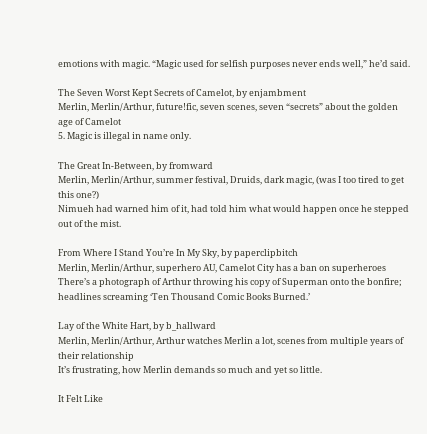emotions with magic. “Magic used for selfish purposes never ends well,” he’d said.

The Seven Worst Kept Secrets of Camelot, by enjambment
Merlin, Merlin/Arthur, future!fic, seven scenes, seven “secrets” about the golden age of Camelot
5. Magic is illegal in name only.

The Great In-Between, by fromward
Merlin, Merlin/Arthur, summer festival, Druids, dark magic, (was I too tired to get this one?)
Nimueh had warned him of it, had told him what would happen once he stepped out of the mist.

From Where I Stand You’re In My Sky, by paperclipbitch
Merlin, Merlin/Arthur, superhero AU, Camelot City has a ban on superheroes
There’s a photograph of Arthur throwing his copy of Superman onto the bonfire; headlines screaming ‘Ten Thousand Comic Books Burned.’

Lay of the White Hart, by b_hallward
Merlin, Merlin/Arthur, Arthur watches Merlin a lot, scenes from multiple years of their relationship
It’s frustrating, how Merlin demands so much and yet so little.

It Felt Like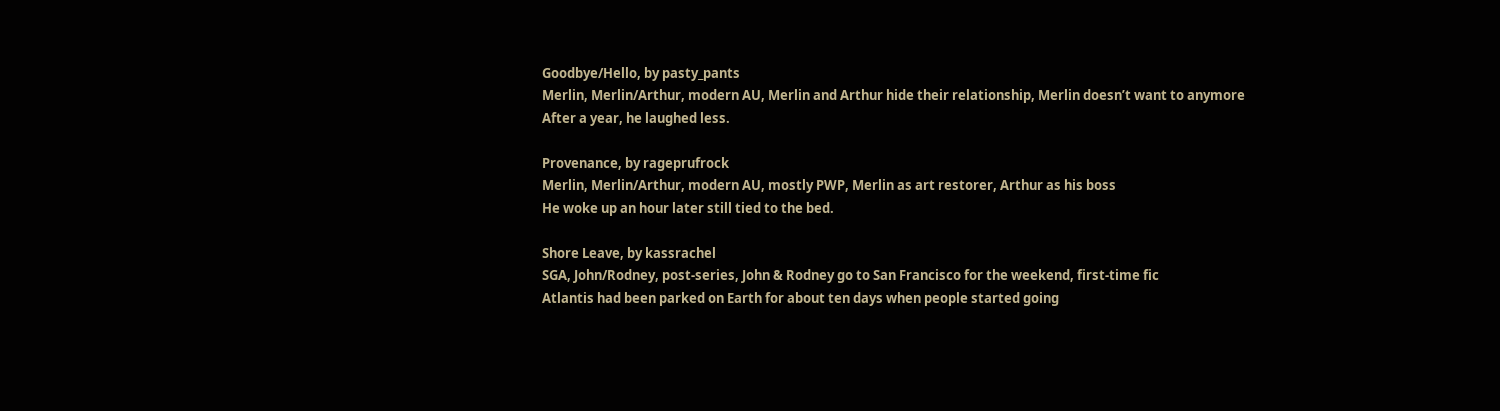Goodbye/Hello, by pasty_pants
Merlin, Merlin/Arthur, modern AU, Merlin and Arthur hide their relationship, Merlin doesn’t want to anymore
After a year, he laughed less.

Provenance, by rageprufrock
Merlin, Merlin/Arthur, modern AU, mostly PWP, Merlin as art restorer, Arthur as his boss
He woke up an hour later still tied to the bed.

Shore Leave, by kassrachel
SGA, John/Rodney, post-series, John & Rodney go to San Francisco for the weekend, first-time fic
Atlantis had been parked on Earth for about ten days when people started going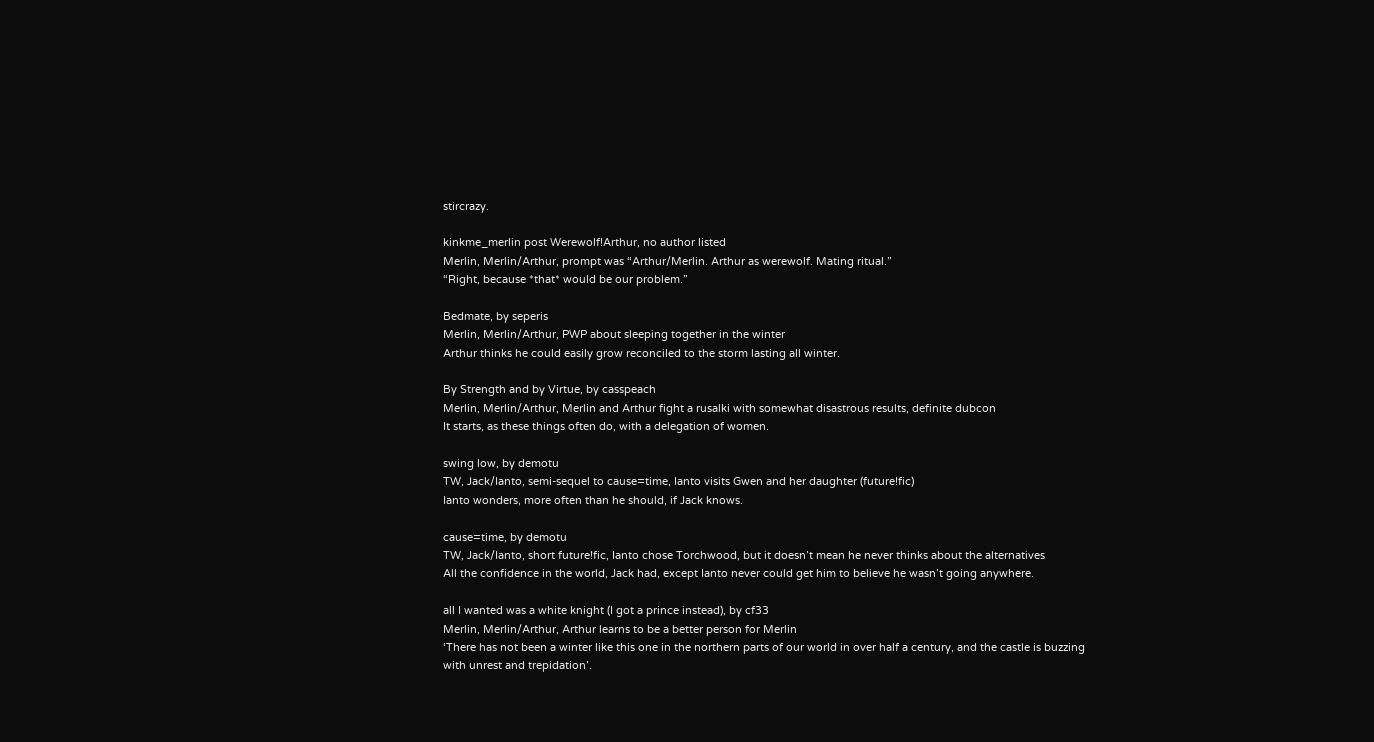stircrazy.

kinkme_merlin post Werewolf!Arthur, no author listed
Merlin, Merlin/Arthur, prompt was “Arthur/Merlin. Arthur as werewolf. Mating ritual.”
“Right, because *that* would be our problem.”

Bedmate, by seperis
Merlin, Merlin/Arthur, PWP about sleeping together in the winter
Arthur thinks he could easily grow reconciled to the storm lasting all winter.

By Strength and by Virtue, by casspeach
Merlin, Merlin/Arthur, Merlin and Arthur fight a rusalki with somewhat disastrous results, definite dubcon
It starts, as these things often do, with a delegation of women.

swing low, by demotu
TW, Jack/Ianto, semi-sequel to cause=time, Ianto visits Gwen and her daughter (future!fic)
Ianto wonders, more often than he should, if Jack knows.

cause=time, by demotu
TW, Jack/Ianto, short future!fic, Ianto chose Torchwood, but it doesn’t mean he never thinks about the alternatives
All the confidence in the world, Jack had, except Ianto never could get him to believe he wasn’t going anywhere.

all I wanted was a white knight (I got a prince instead), by cf33
Merlin, Merlin/Arthur, Arthur learns to be a better person for Merlin
‘There has not been a winter like this one in the northern parts of our world in over half a century, and the castle is buzzing with unrest and trepidation’.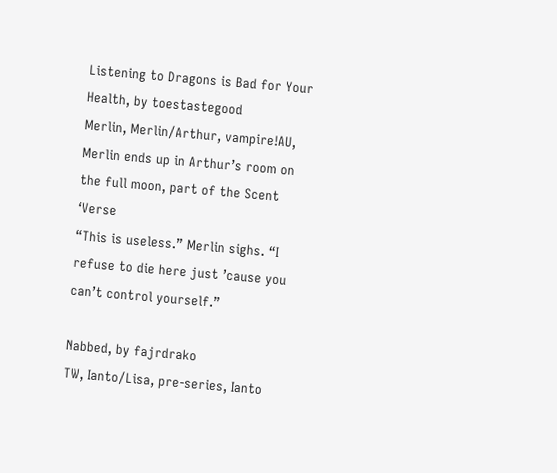Listening to Dragons is Bad for Your Health, by toestastegood
Merlin, Merlin/Arthur, vampire!AU, Merlin ends up in Arthur’s room on the full moon, part of the Scent ‘Verse
“This is useless.” Merlin sighs. “I refuse to die here just ’cause you can’t control yourself.”

Nabbed, by fajrdrako
TW, Ianto/Lisa, pre-series, Ianto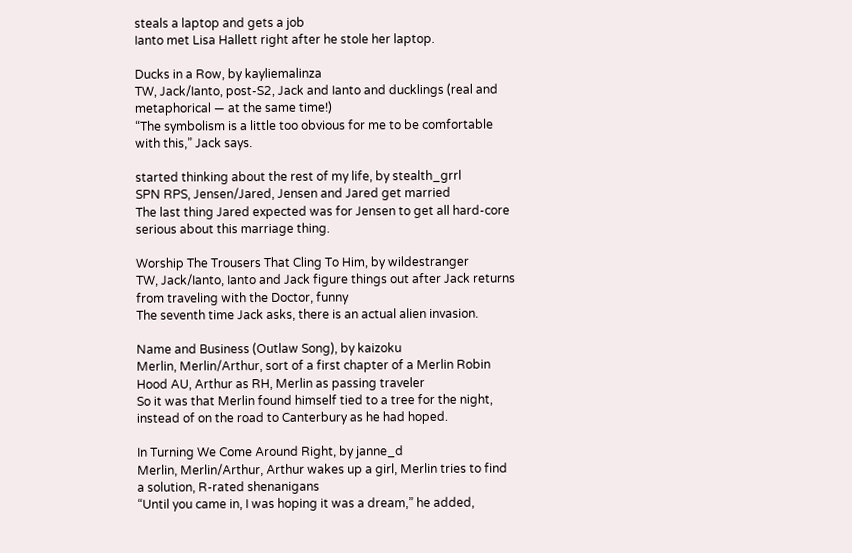steals a laptop and gets a job
Ianto met Lisa Hallett right after he stole her laptop.

Ducks in a Row, by kayliemalinza
TW, Jack/Ianto, post-S2, Jack and Ianto and ducklings (real and metaphorical — at the same time!)
“The symbolism is a little too obvious for me to be comfortable with this,” Jack says.

started thinking about the rest of my life, by stealth_grrl
SPN RPS, Jensen/Jared, Jensen and Jared get married
The last thing Jared expected was for Jensen to get all hard-core serious about this marriage thing.

Worship The Trousers That Cling To Him, by wildestranger
TW, Jack/Ianto, Ianto and Jack figure things out after Jack returns from traveling with the Doctor, funny
The seventh time Jack asks, there is an actual alien invasion.

Name and Business (Outlaw Song), by kaizoku
Merlin, Merlin/Arthur, sort of a first chapter of a Merlin Robin Hood AU, Arthur as RH, Merlin as passing traveler
So it was that Merlin found himself tied to a tree for the night, instead of on the road to Canterbury as he had hoped.

In Turning We Come Around Right, by janne_d
Merlin, Merlin/Arthur, Arthur wakes up a girl, Merlin tries to find a solution, R-rated shenanigans
“Until you came in, I was hoping it was a dream,” he added,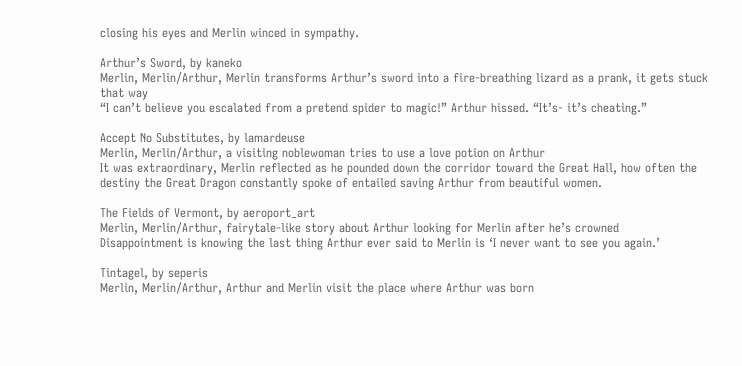closing his eyes and Merlin winced in sympathy.

Arthur’s Sword, by kaneko
Merlin, Merlin/Arthur, Merlin transforms Arthur’s sword into a fire-breathing lizard as a prank, it gets stuck that way
“I can’t believe you escalated from a pretend spider to magic!” Arthur hissed. “It’s- it’s cheating.”

Accept No Substitutes, by lamardeuse
Merlin, Merlin/Arthur, a visiting noblewoman tries to use a love potion on Arthur
It was extraordinary, Merlin reflected as he pounded down the corridor toward the Great Hall, how often the destiny the Great Dragon constantly spoke of entailed saving Arthur from beautiful women.

The Fields of Vermont, by aeroport_art
Merlin, Merlin/Arthur, fairytale-like story about Arthur looking for Merlin after he’s crowned
Disappointment is knowing the last thing Arthur ever said to Merlin is ‘I never want to see you again.’

Tintagel, by seperis
Merlin, Merlin/Arthur, Arthur and Merlin visit the place where Arthur was born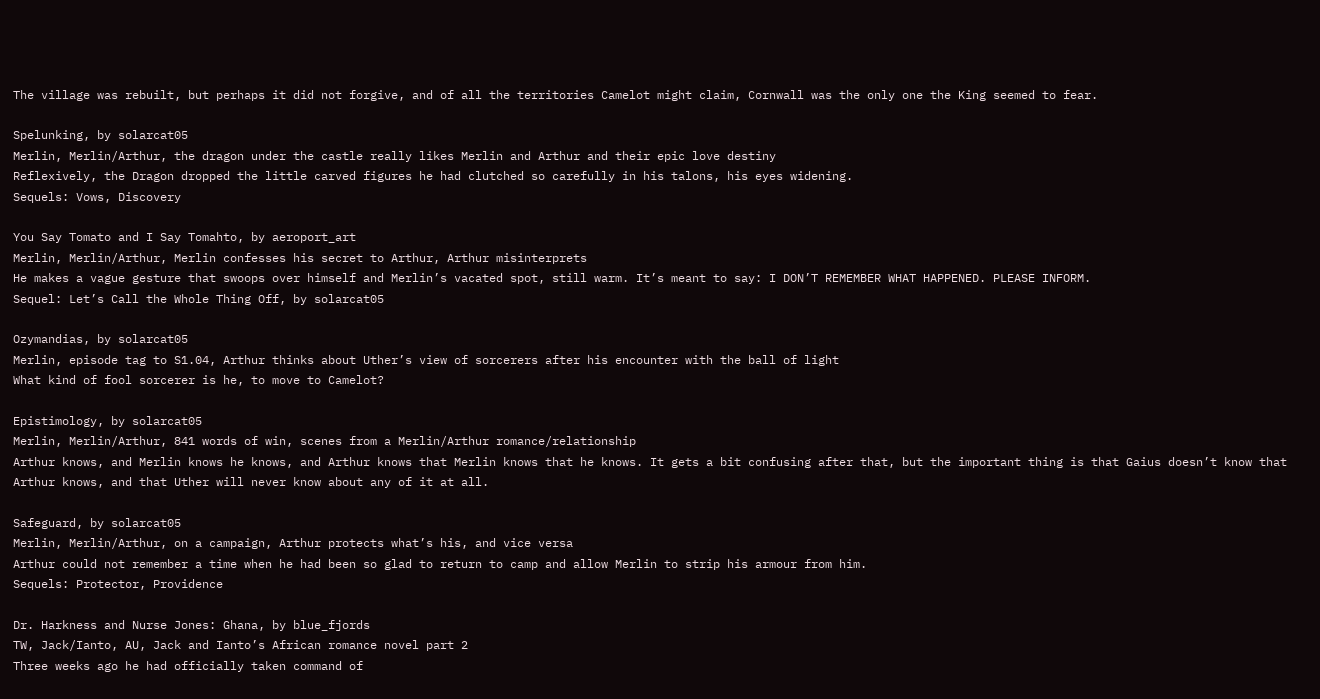The village was rebuilt, but perhaps it did not forgive, and of all the territories Camelot might claim, Cornwall was the only one the King seemed to fear.

Spelunking, by solarcat05
Merlin, Merlin/Arthur, the dragon under the castle really likes Merlin and Arthur and their epic love destiny
Reflexively, the Dragon dropped the little carved figures he had clutched so carefully in his talons, his eyes widening.
Sequels: Vows, Discovery

You Say Tomato and I Say Tomahto, by aeroport_art
Merlin, Merlin/Arthur, Merlin confesses his secret to Arthur, Arthur misinterprets
He makes a vague gesture that swoops over himself and Merlin’s vacated spot, still warm. It’s meant to say: I DON’T REMEMBER WHAT HAPPENED. PLEASE INFORM.
Sequel: Let’s Call the Whole Thing Off, by solarcat05

Ozymandias, by solarcat05
Merlin, episode tag to S1.04, Arthur thinks about Uther’s view of sorcerers after his encounter with the ball of light
What kind of fool sorcerer is he, to move to Camelot?

Epistimology, by solarcat05
Merlin, Merlin/Arthur, 841 words of win, scenes from a Merlin/Arthur romance/relationship
Arthur knows, and Merlin knows he knows, and Arthur knows that Merlin knows that he knows. It gets a bit confusing after that, but the important thing is that Gaius doesn’t know that Arthur knows, and that Uther will never know about any of it at all.

Safeguard, by solarcat05
Merlin, Merlin/Arthur, on a campaign, Arthur protects what’s his, and vice versa
Arthur could not remember a time when he had been so glad to return to camp and allow Merlin to strip his armour from him.
Sequels: Protector, Providence

Dr. Harkness and Nurse Jones: Ghana, by blue_fjords
TW, Jack/Ianto, AU, Jack and Ianto’s African romance novel part 2
Three weeks ago he had officially taken command of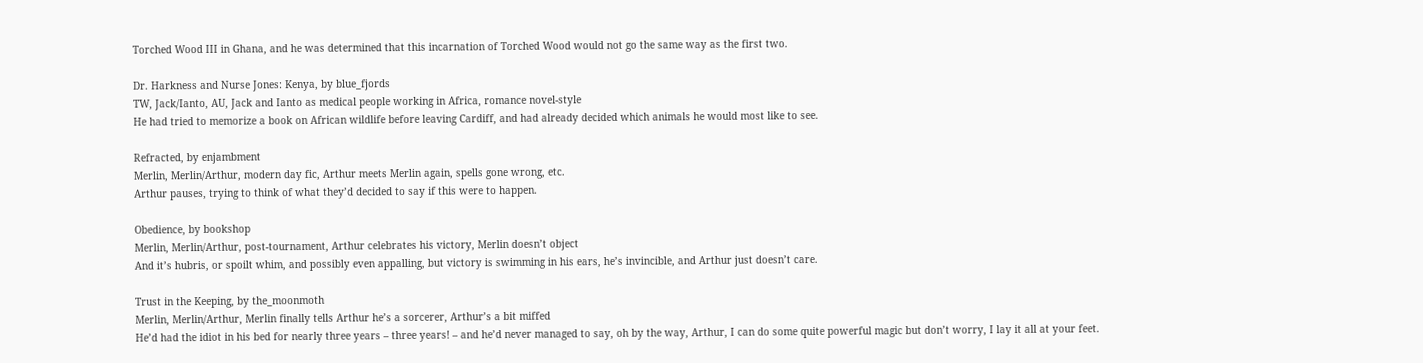Torched Wood III in Ghana, and he was determined that this incarnation of Torched Wood would not go the same way as the first two.

Dr. Harkness and Nurse Jones: Kenya, by blue_fjords
TW, Jack/Ianto, AU, Jack and Ianto as medical people working in Africa, romance novel-style
He had tried to memorize a book on African wildlife before leaving Cardiff, and had already decided which animals he would most like to see.

Refracted, by enjambment
Merlin, Merlin/Arthur, modern day fic, Arthur meets Merlin again, spells gone wrong, etc.
Arthur pauses, trying to think of what they’d decided to say if this were to happen.

Obedience, by bookshop
Merlin, Merlin/Arthur, post-tournament, Arthur celebrates his victory, Merlin doesn’t object
And it’s hubris, or spoilt whim, and possibly even appalling, but victory is swimming in his ears, he’s invincible, and Arthur just doesn’t care.

Trust in the Keeping, by the_moonmoth
Merlin, Merlin/Arthur, Merlin finally tells Arthur he’s a sorcerer, Arthur’s a bit miffed
He’d had the idiot in his bed for nearly three years – three years! – and he’d never managed to say, oh by the way, Arthur, I can do some quite powerful magic but don’t worry, I lay it all at your feet.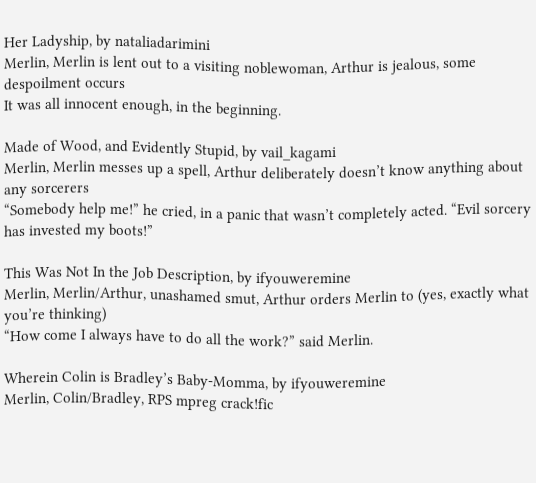Her Ladyship, by nataliadarimini
Merlin, Merlin is lent out to a visiting noblewoman, Arthur is jealous, some despoilment occurs
It was all innocent enough, in the beginning.

Made of Wood, and Evidently Stupid, by vail_kagami
Merlin, Merlin messes up a spell, Arthur deliberately doesn’t know anything about any sorcerers
“Somebody help me!” he cried, in a panic that wasn’t completely acted. “Evil sorcery has invested my boots!”

This Was Not In the Job Description, by ifyouweremine
Merlin, Merlin/Arthur, unashamed smut, Arthur orders Merlin to (yes, exactly what you’re thinking)
“How come I always have to do all the work?” said Merlin.

Wherein Colin is Bradley’s Baby-Momma, by ifyouweremine
Merlin, Colin/Bradley, RPS mpreg crack!fic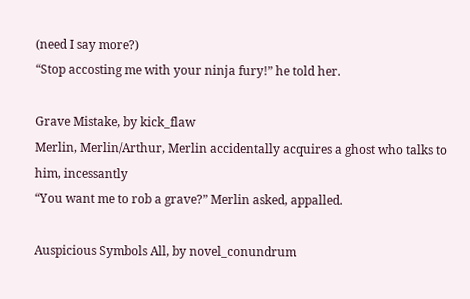(need I say more?)
“Stop accosting me with your ninja fury!” he told her.

Grave Mistake, by kick_flaw
Merlin, Merlin/Arthur, Merlin accidentally acquires a ghost who talks to him, incessantly
“You want me to rob a grave?” Merlin asked, appalled.

Auspicious Symbols All, by novel_conundrum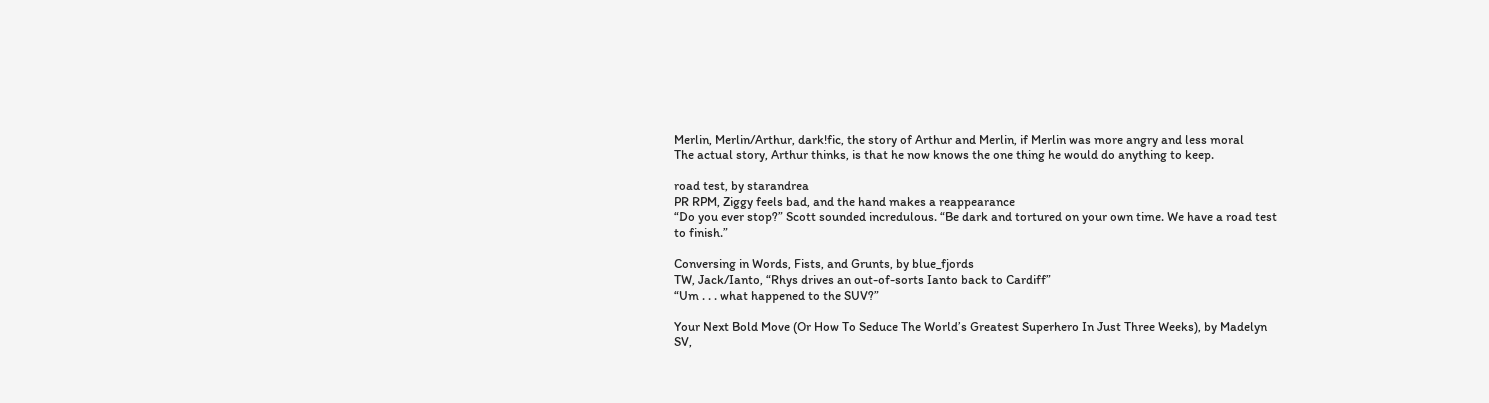Merlin, Merlin/Arthur, dark!fic, the story of Arthur and Merlin, if Merlin was more angry and less moral
The actual story, Arthur thinks, is that he now knows the one thing he would do anything to keep.

road test, by starandrea
PR RPM, Ziggy feels bad, and the hand makes a reappearance
“Do you ever stop?” Scott sounded incredulous. “Be dark and tortured on your own time. We have a road test to finish.”

Conversing in Words, Fists, and Grunts, by blue_fjords
TW, Jack/Ianto, “Rhys drives an out-of-sorts Ianto back to Cardiff”
“Um . . . what happened to the SUV?”

Your Next Bold Move (Or How To Seduce The World’s Greatest Superhero In Just Three Weeks), by Madelyn
SV,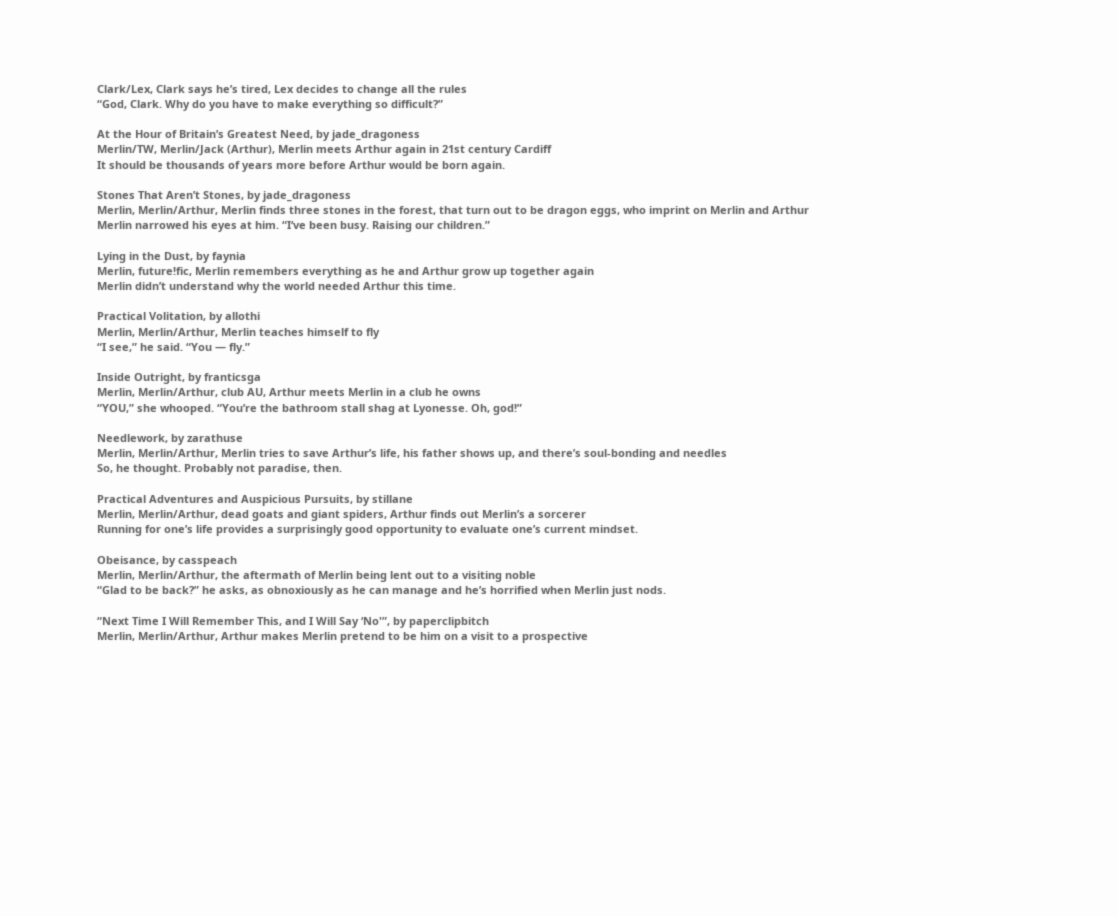Clark/Lex, Clark says he’s tired, Lex decides to change all the rules
“God, Clark. Why do you have to make everything so difficult?”

At the Hour of Britain’s Greatest Need, by jade_dragoness
Merlin/TW, Merlin/Jack (Arthur), Merlin meets Arthur again in 21st century Cardiff
It should be thousands of years more before Arthur would be born again.

Stones That Aren’t Stones, by jade_dragoness
Merlin, Merlin/Arthur, Merlin finds three stones in the forest, that turn out to be dragon eggs, who imprint on Merlin and Arthur
Merlin narrowed his eyes at him. “I‘ve been busy. Raising our children.”

Lying in the Dust, by faynia
Merlin, future!fic, Merlin remembers everything as he and Arthur grow up together again
Merlin didn’t understand why the world needed Arthur this time.

Practical Volitation, by allothi
Merlin, Merlin/Arthur, Merlin teaches himself to fly
“I see,” he said. “You — fly.”

Inside Outright, by franticsga
Merlin, Merlin/Arthur, club AU, Arthur meets Merlin in a club he owns
“YOU,” she whooped. “You’re the bathroom stall shag at Lyonesse. Oh, god!”

Needlework, by zarathuse
Merlin, Merlin/Arthur, Merlin tries to save Arthur’s life, his father shows up, and there’s soul-bonding and needles
So, he thought. Probably not paradise, then.

Practical Adventures and Auspicious Pursuits, by stillane
Merlin, Merlin/Arthur, dead goats and giant spiders, Arthur finds out Merlin’s a sorcerer
Running for one’s life provides a surprisingly good opportunity to evaluate one’s current mindset.

Obeisance, by casspeach
Merlin, Merlin/Arthur, the aftermath of Merlin being lent out to a visiting noble
“Glad to be back?” he asks, as obnoxiously as he can manage and he’s horrified when Merlin just nods.

“Next Time I Will Remember This, and I Will Say ‘No'”, by paperclipbitch
Merlin, Merlin/Arthur, Arthur makes Merlin pretend to be him on a visit to a prospective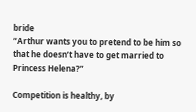bride
“Arthur wants you to pretend to be him so that he doesn’t have to get married to Princess Helena?”

Competition is healthy, by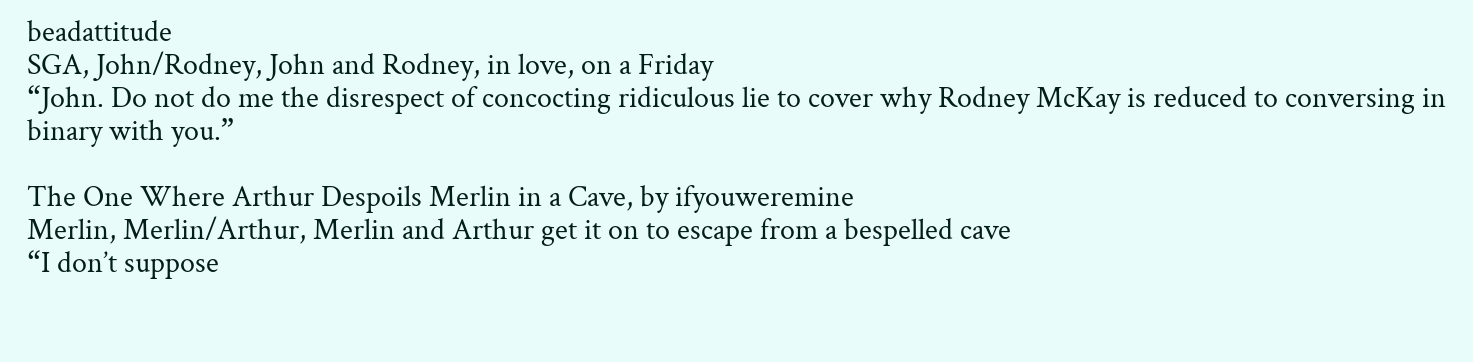beadattitude
SGA, John/Rodney, John and Rodney, in love, on a Friday
“John. Do not do me the disrespect of concocting ridiculous lie to cover why Rodney McKay is reduced to conversing in binary with you.”

The One Where Arthur Despoils Merlin in a Cave, by ifyouweremine
Merlin, Merlin/Arthur, Merlin and Arthur get it on to escape from a bespelled cave
“I don’t suppose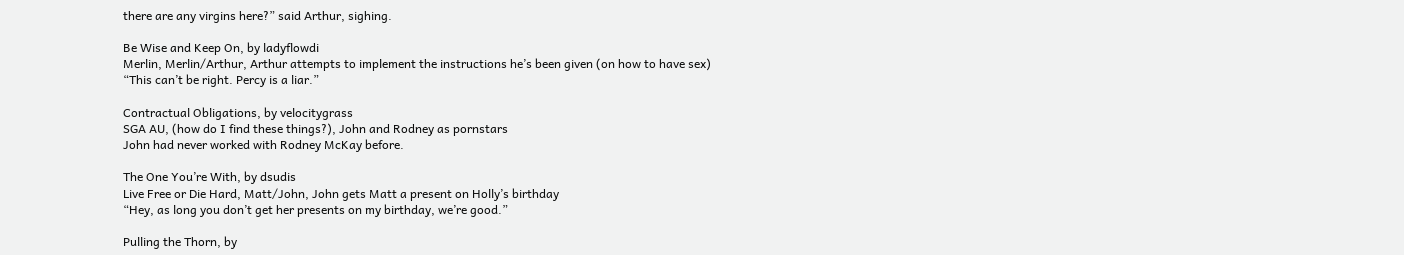there are any virgins here?” said Arthur, sighing.

Be Wise and Keep On, by ladyflowdi
Merlin, Merlin/Arthur, Arthur attempts to implement the instructions he’s been given (on how to have sex)
“This can’t be right. Percy is a liar.”

Contractual Obligations, by velocitygrass
SGA AU, (how do I find these things?), John and Rodney as pornstars
John had never worked with Rodney McKay before.

The One You’re With, by dsudis
Live Free or Die Hard, Matt/John, John gets Matt a present on Holly’s birthday
“Hey, as long you don’t get her presents on my birthday, we’re good.”

Pulling the Thorn, by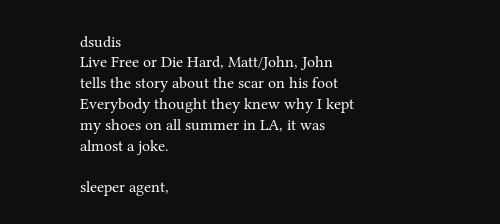dsudis
Live Free or Die Hard, Matt/John, John tells the story about the scar on his foot
Everybody thought they knew why I kept my shoes on all summer in LA, it was almost a joke.

sleeper agent,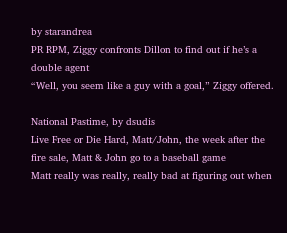by starandrea
PR RPM, Ziggy confronts Dillon to find out if he’s a double agent
“Well, you seem like a guy with a goal,” Ziggy offered.

National Pastime, by dsudis
Live Free or Die Hard, Matt/John, the week after the fire sale, Matt & John go to a baseball game
Matt really was really, really bad at figuring out when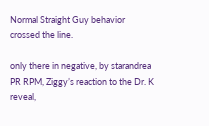Normal Straight Guy behavior crossed the line.

only there in negative, by starandrea
PR RPM, Ziggy’s reaction to the Dr. K reveal,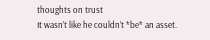thoughts on trust
It wasn’t like he couldn’t *be* an asset.